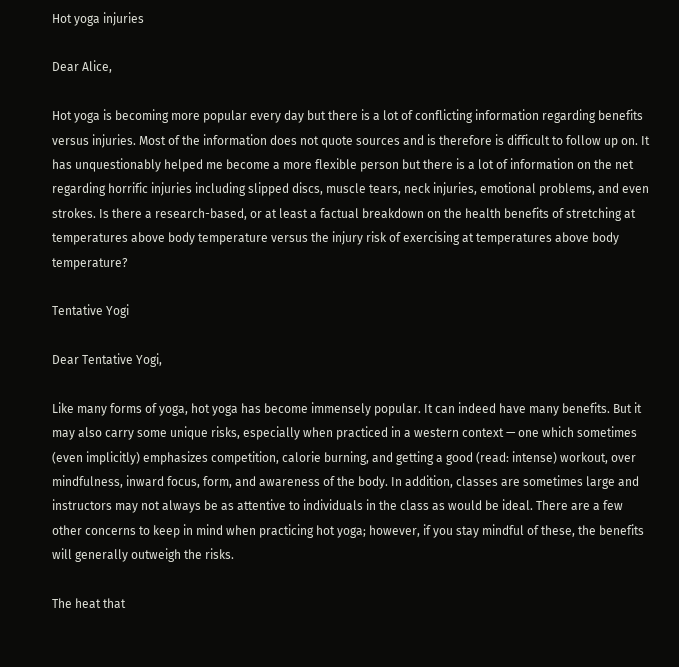Hot yoga injuries

Dear Alice,

Hot yoga is becoming more popular every day but there is a lot of conflicting information regarding benefits versus injuries. Most of the information does not quote sources and is therefore is difficult to follow up on. It has unquestionably helped me become a more flexible person but there is a lot of information on the net regarding horrific injuries including slipped discs, muscle tears, neck injuries, emotional problems, and even strokes. Is there a research-based, or at least a factual breakdown on the health benefits of stretching at temperatures above body temperature versus the injury risk of exercising at temperatures above body temperature?

Tentative Yogi

Dear Tentative Yogi,

Like many forms of yoga, hot yoga has become immensely popular. It can indeed have many benefits. But it may also carry some unique risks, especially when practiced in a western context — one which sometimes (even implicitly) emphasizes competition, calorie burning, and getting a good (read: intense) workout, over mindfulness, inward focus, form, and awareness of the body. In addition, classes are sometimes large and instructors may not always be as attentive to individuals in the class as would be ideal. There are a few other concerns to keep in mind when practicing hot yoga; however, if you stay mindful of these, the benefits will generally outweigh the risks.

The heat that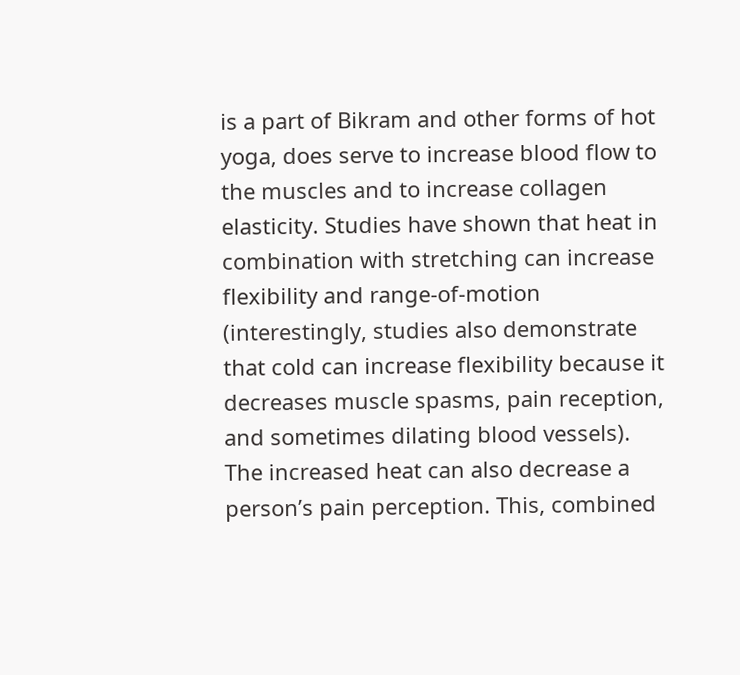is a part of Bikram and other forms of hot yoga, does serve to increase blood flow to the muscles and to increase collagen elasticity. Studies have shown that heat in combination with stretching can increase flexibility and range-of-motion (interestingly, studies also demonstrate that cold can increase flexibility because it decreases muscle spasms, pain reception, and sometimes dilating blood vessels). The increased heat can also decrease a person’s pain perception. This, combined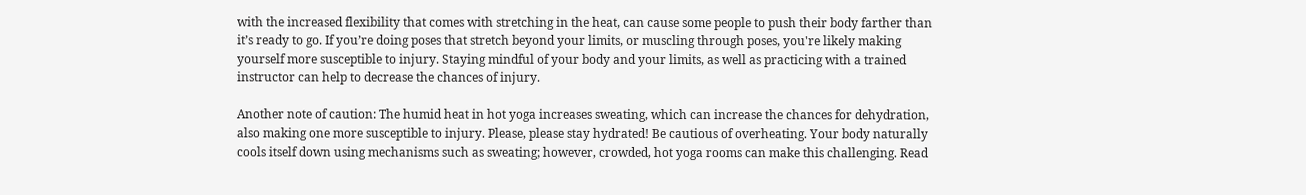with the increased flexibility that comes with stretching in the heat, can cause some people to push their body farther than it’s ready to go. If you’re doing poses that stretch beyond your limits, or muscling through poses, you're likely making yourself more susceptible to injury. Staying mindful of your body and your limits, as well as practicing with a trained instructor can help to decrease the chances of injury.

Another note of caution: The humid heat in hot yoga increases sweating, which can increase the chances for dehydration, also making one more susceptible to injury. Please, please stay hydrated! Be cautious of overheating. Your body naturally cools itself down using mechanisms such as sweating; however, crowded, hot yoga rooms can make this challenging. Read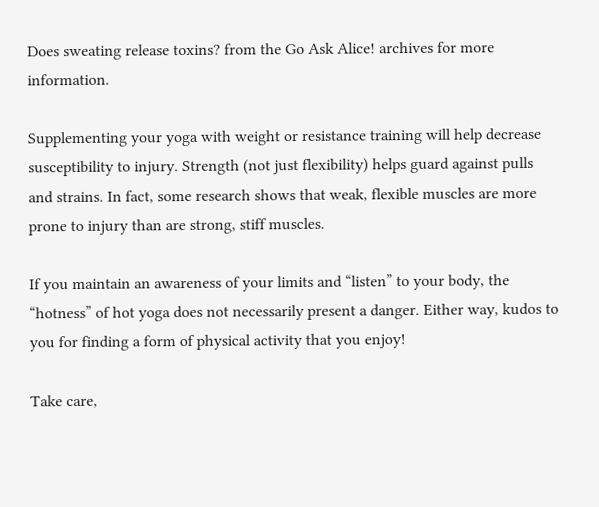Does sweating release toxins? from the Go Ask Alice! archives for more information.

Supplementing your yoga with weight or resistance training will help decrease susceptibility to injury. Strength (not just flexibility) helps guard against pulls and strains. In fact, some research shows that weak, flexible muscles are more prone to injury than are strong, stiff muscles.

If you maintain an awareness of your limits and “listen” to your body, the “hotness” of hot yoga does not necessarily present a danger. Either way, kudos to you for finding a form of physical activity that you enjoy!

Take care,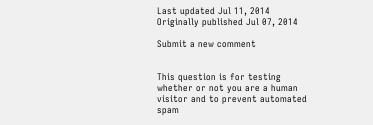Last updated Jul 11, 2014
Originally published Jul 07, 2014

Submit a new comment


This question is for testing whether or not you are a human visitor and to prevent automated spam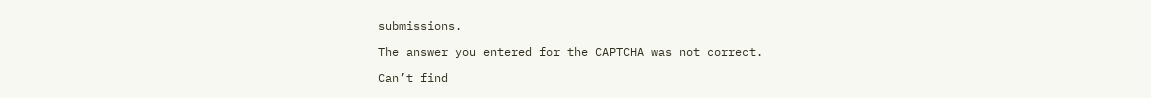submissions.

The answer you entered for the CAPTCHA was not correct.

Can’t find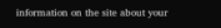information on the site about your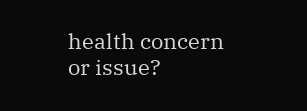health concern or issue?